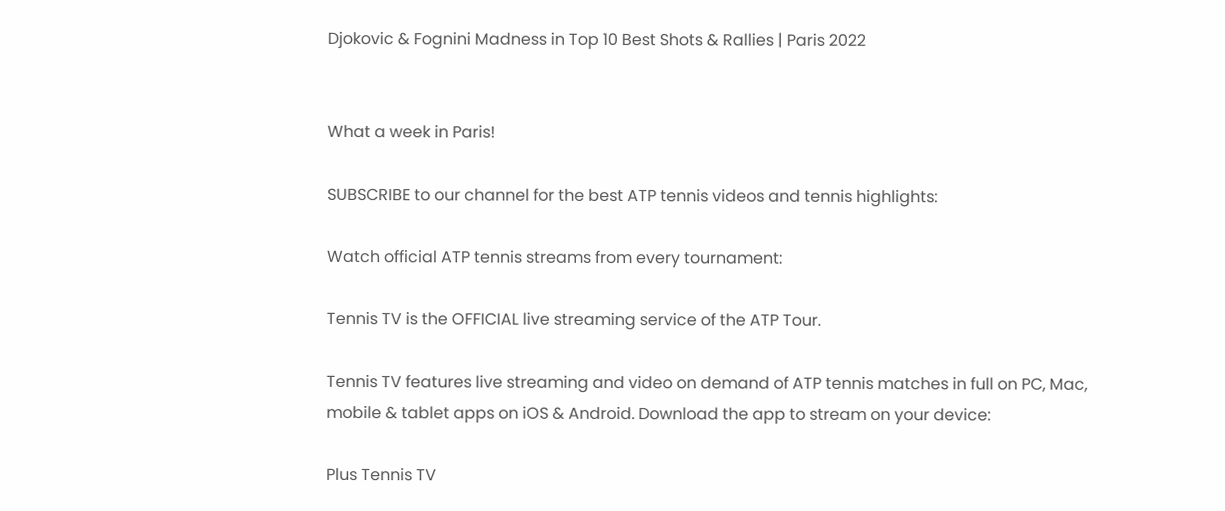Djokovic & Fognini Madness in Top 10 Best Shots & Rallies | Paris 2022


What a week in Paris!

SUBSCRIBE to our channel for the best ATP tennis videos and tennis highlights:

Watch official ATP tennis streams from every tournament:

Tennis TV is the OFFICIAL live streaming service of the ATP Tour.

Tennis TV features live streaming and video on demand of ATP tennis matches in full on PC, Mac, mobile & tablet apps on iOS & Android. Download the app to stream on your device:

Plus Tennis TV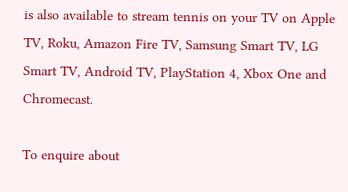is also available to stream tennis on your TV on Apple TV, Roku, Amazon Fire TV, Samsung Smart TV, LG Smart TV, Android TV, PlayStation 4, Xbox One and Chromecast.

To enquire about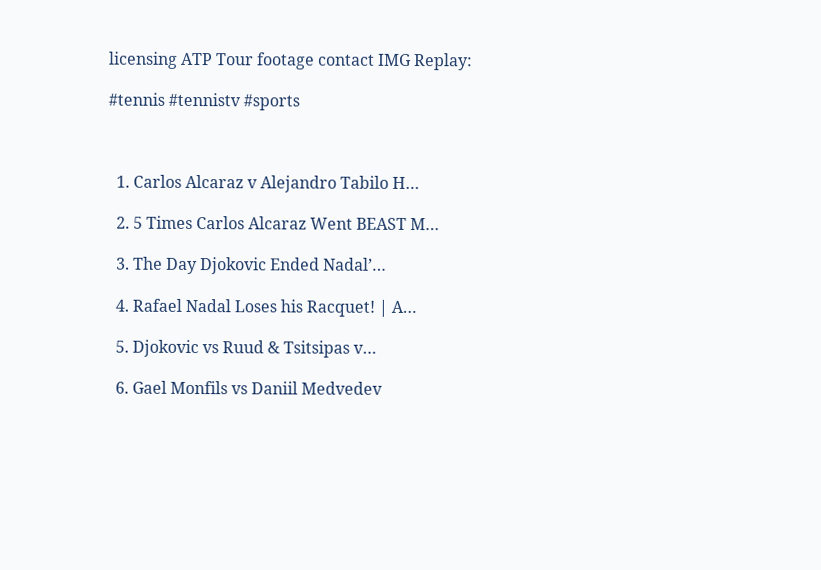licensing ATP Tour footage contact IMG Replay:

#tennis #tennistv #sports



  1. Carlos Alcaraz v Alejandro Tabilo H…

  2. 5 Times Carlos Alcaraz Went BEAST M…

  3. The Day Djokovic Ended Nadal’…

  4. Rafael Nadal Loses his Racquet! | A…

  5. Djokovic vs Ruud & Tsitsipas v…

  6. Gael Monfils vs Daniil Medvedev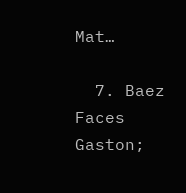Mat…

  7. Baez Faces Gaston;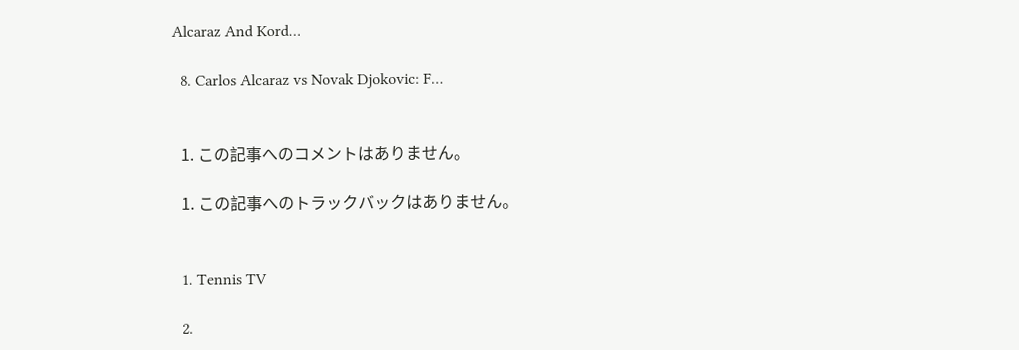Alcaraz And Kord…

  8. Carlos Alcaraz vs Novak Djokovic: F…


  1. この記事へのコメントはありません。

  1. この記事へのトラックバックはありません。


  1. Tennis TV

  2.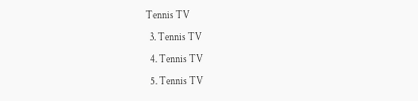Tennis TV

  3. Tennis TV

  4. Tennis TV

  5. Tennis TV